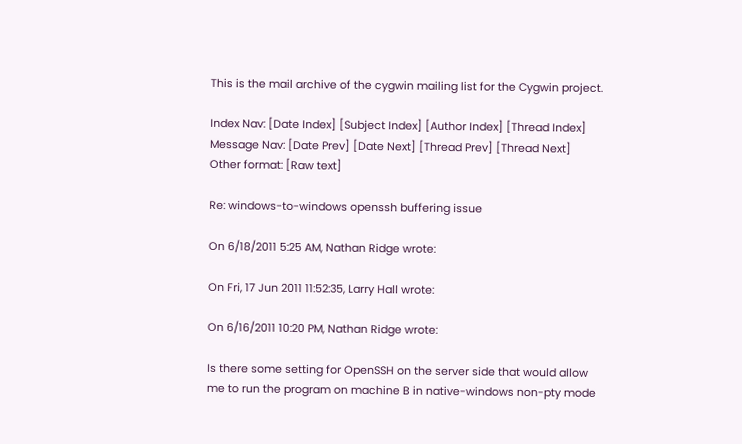This is the mail archive of the cygwin mailing list for the Cygwin project.

Index Nav: [Date Index] [Subject Index] [Author Index] [Thread Index]
Message Nav: [Date Prev] [Date Next] [Thread Prev] [Thread Next]
Other format: [Raw text]

Re: windows-to-windows openssh buffering issue

On 6/18/2011 5:25 AM, Nathan Ridge wrote:

On Fri, 17 Jun 2011 11:52:35, Larry Hall wrote:

On 6/16/2011 10:20 PM, Nathan Ridge wrote:

Is there some setting for OpenSSH on the server side that would allow
me to run the program on machine B in native-windows non-pty mode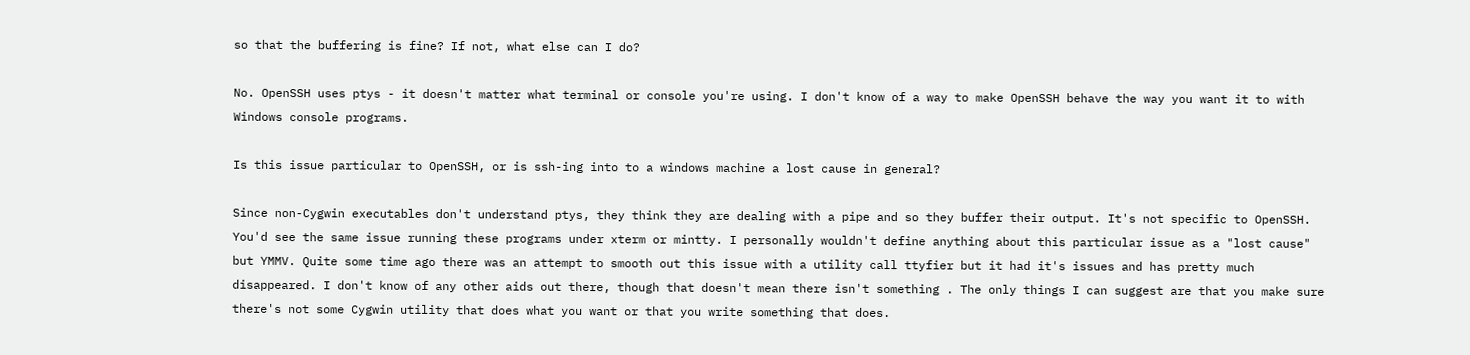so that the buffering is fine? If not, what else can I do?

No. OpenSSH uses ptys - it doesn't matter what terminal or console you're using. I don't know of a way to make OpenSSH behave the way you want it to with Windows console programs.

Is this issue particular to OpenSSH, or is ssh-ing into to a windows machine a lost cause in general?

Since non-Cygwin executables don't understand ptys, they think they are dealing with a pipe and so they buffer their output. It's not specific to OpenSSH. You'd see the same issue running these programs under xterm or mintty. I personally wouldn't define anything about this particular issue as a "lost cause" but YMMV. Quite some time ago there was an attempt to smooth out this issue with a utility call ttyfier but it had it's issues and has pretty much disappeared. I don't know of any other aids out there, though that doesn't mean there isn't something . The only things I can suggest are that you make sure there's not some Cygwin utility that does what you want or that you write something that does.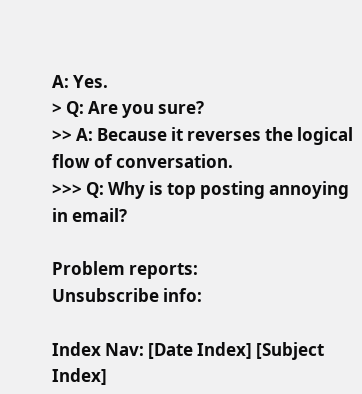A: Yes.
> Q: Are you sure?
>> A: Because it reverses the logical flow of conversation.
>>> Q: Why is top posting annoying in email?

Problem reports:
Unsubscribe info:

Index Nav: [Date Index] [Subject Index]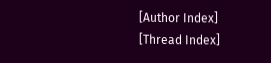[Author Index] [Thread Index]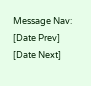Message Nav: [Date Prev] [Date Next]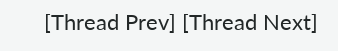[Thread Prev] [Thread Next]